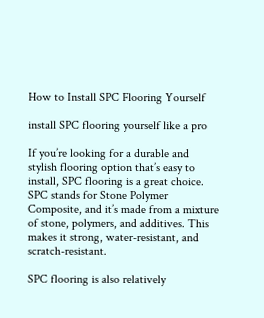How to Install SPC Flooring Yourself

install SPC flooring yourself like a pro

If you’re looking for a durable and stylish flooring option that’s easy to install, SPC flooring is a great choice. SPC stands for Stone Polymer Composite, and it’s made from a mixture of stone, polymers, and additives. This makes it strong, water-resistant, and scratch-resistant.

SPC flooring is also relatively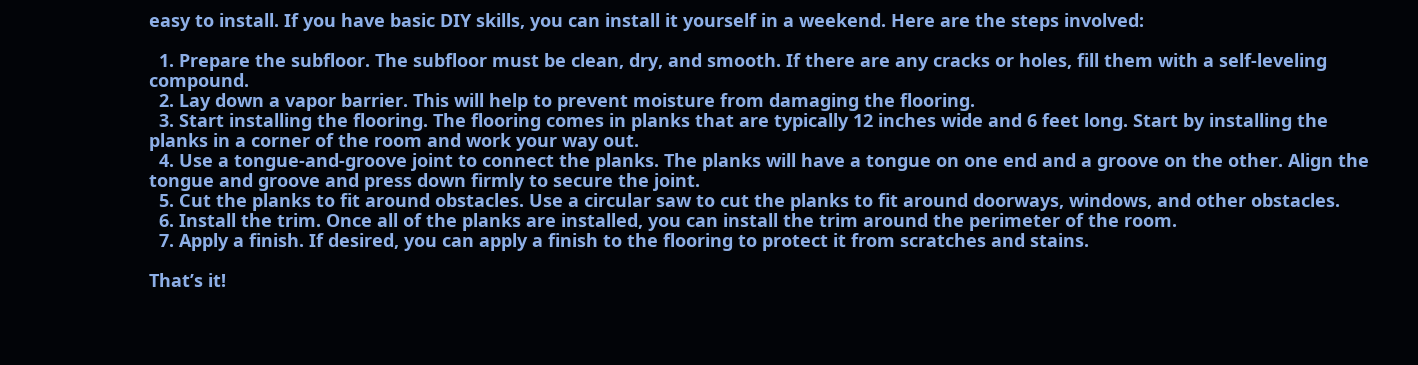easy to install. If you have basic DIY skills, you can install it yourself in a weekend. Here are the steps involved:

  1. Prepare the subfloor. The subfloor must be clean, dry, and smooth. If there are any cracks or holes, fill them with a self-leveling compound.
  2. Lay down a vapor barrier. This will help to prevent moisture from damaging the flooring.
  3. Start installing the flooring. The flooring comes in planks that are typically 12 inches wide and 6 feet long. Start by installing the planks in a corner of the room and work your way out.
  4. Use a tongue-and-groove joint to connect the planks. The planks will have a tongue on one end and a groove on the other. Align the tongue and groove and press down firmly to secure the joint.
  5. Cut the planks to fit around obstacles. Use a circular saw to cut the planks to fit around doorways, windows, and other obstacles.
  6. Install the trim. Once all of the planks are installed, you can install the trim around the perimeter of the room.
  7. Apply a finish. If desired, you can apply a finish to the flooring to protect it from scratches and stains.

That’s it!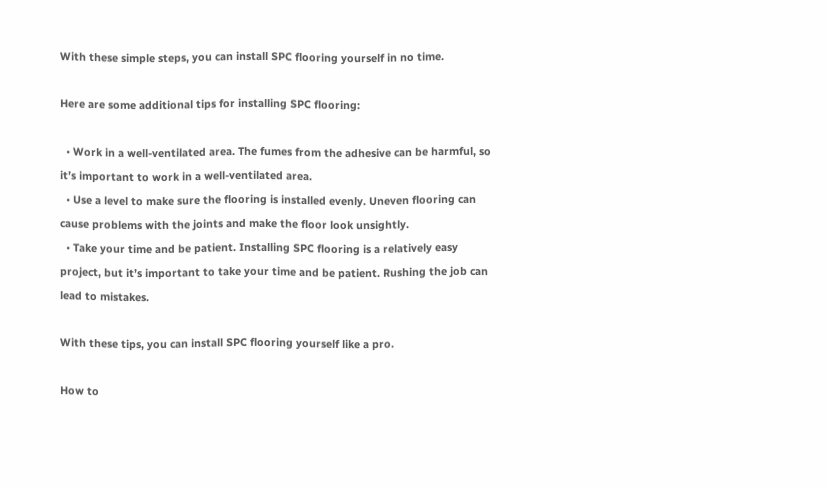With these simple steps, you can install SPC flooring yourself in no time.

Here are some additional tips for installing SPC flooring:

  • Work in a well-ventilated area. The fumes from the adhesive can be harmful, so it’s important to work in a well-ventilated area.
  • Use a level to make sure the flooring is installed evenly. Uneven flooring can cause problems with the joints and make the floor look unsightly.
  • Take your time and be patient. Installing SPC flooring is a relatively easy project, but it’s important to take your time and be patient. Rushing the job can lead to mistakes.

With these tips, you can install SPC flooring yourself like a pro.

How to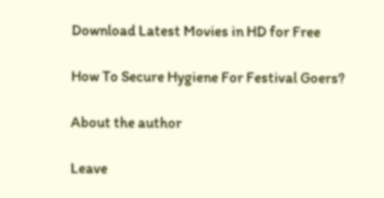Download Latest Movies in HD for Free

How To Secure Hygiene For Festival Goers?

About the author

Leave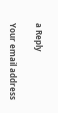a Reply

Your email address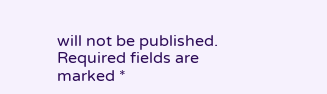will not be published. Required fields are marked *